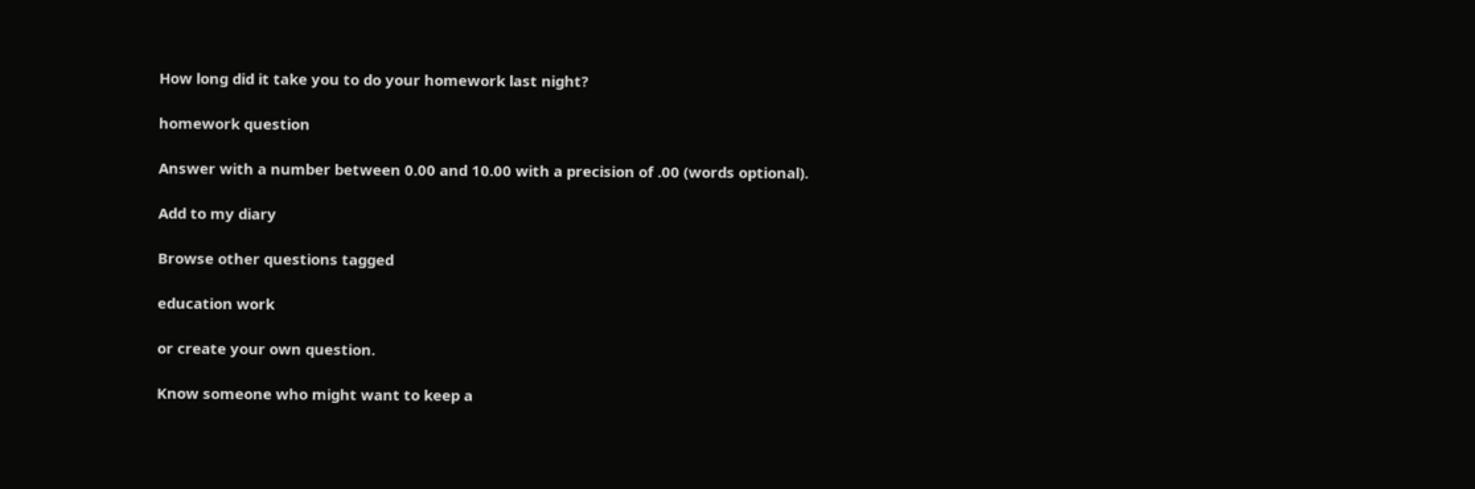How long did it take you to do your homework last night?

homework question

Answer with a number between 0.00 and 10.00 with a precision of .00 (words optional).

Add to my diary

Browse other questions tagged

education work

or create your own question.

Know someone who might want to keep a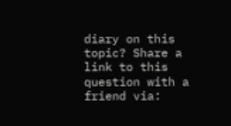diary on this topic? Share a link to this question with a friend via: